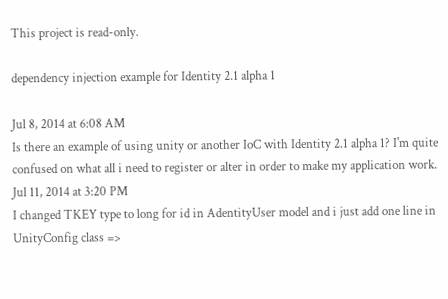This project is read-only.

dependency injection example for Identity 2.1 alpha 1

Jul 8, 2014 at 6:08 AM
Is there an example of using unity or another IoC with Identity 2.1 alpha 1? I'm quite confused on what all i need to register or alter in order to make my application work.
Jul 11, 2014 at 3:20 PM
I changed TKEY type to long for id in AdentityUser model and i just add one line in UnityConfig class =>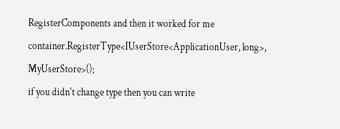RegisterComponents and then it worked for me
container.RegisterType<IUserStore<ApplicationUser, long>, MyUserStore>();
if you didn't change type then you can write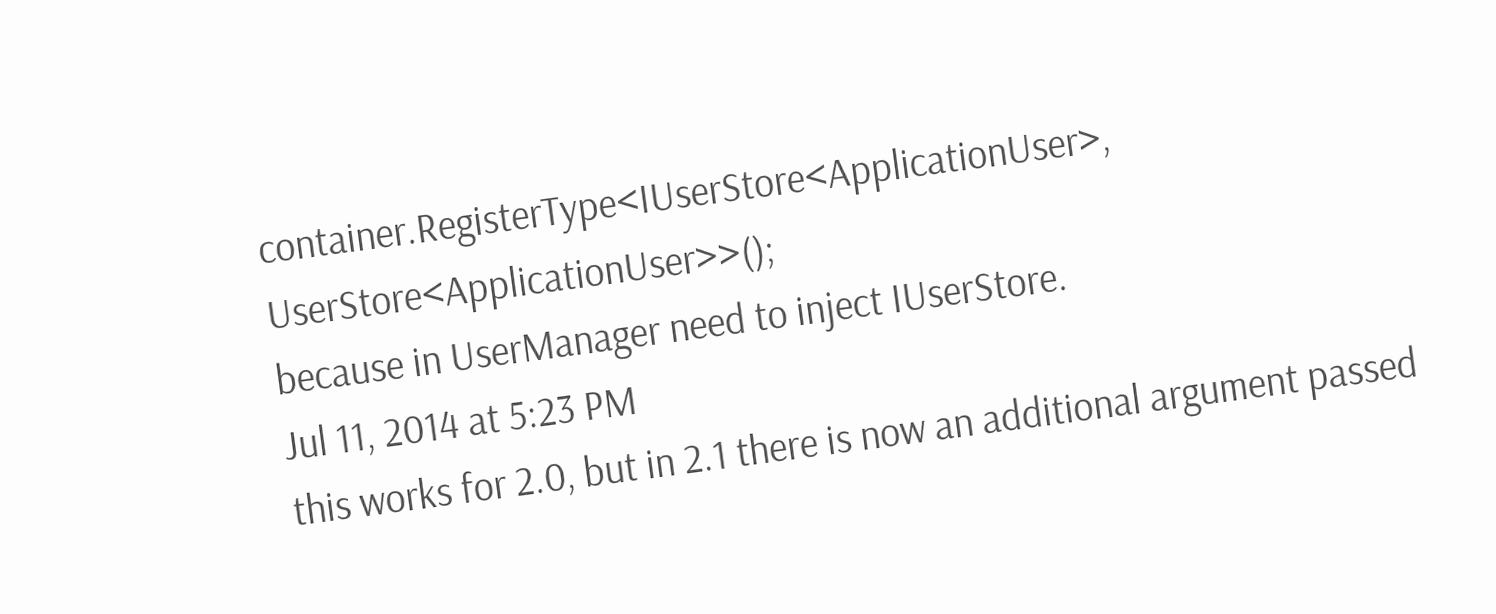container.RegisterType<IUserStore<ApplicationUser>, UserStore<ApplicationUser>>();
because in UserManager need to inject IUserStore.
Jul 11, 2014 at 5:23 PM
this works for 2.0, but in 2.1 there is now an additional argument passed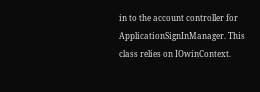in to the account controller for ApplicationSignInManager. This class relies on IOwinContext.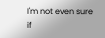I'm not even sure if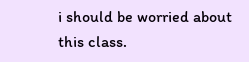i should be worried about this class.